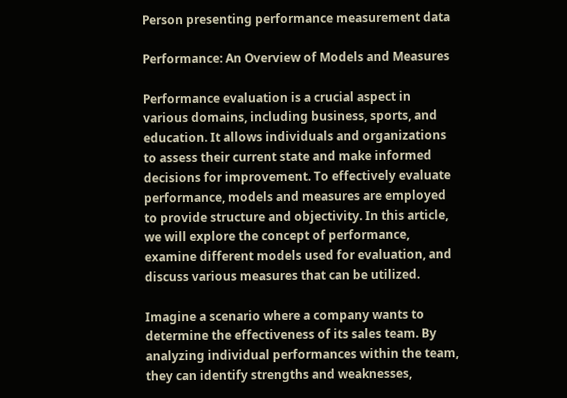Person presenting performance measurement data

Performance: An Overview of Models and Measures

Performance evaluation is a crucial aspect in various domains, including business, sports, and education. It allows individuals and organizations to assess their current state and make informed decisions for improvement. To effectively evaluate performance, models and measures are employed to provide structure and objectivity. In this article, we will explore the concept of performance, examine different models used for evaluation, and discuss various measures that can be utilized.

Imagine a scenario where a company wants to determine the effectiveness of its sales team. By analyzing individual performances within the team, they can identify strengths and weaknesses,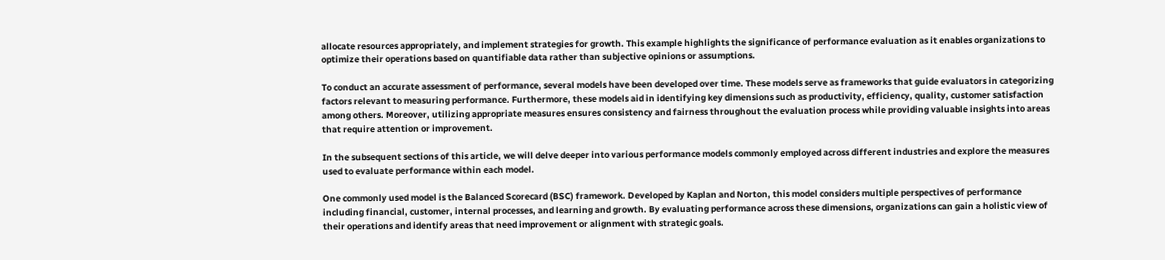allocate resources appropriately, and implement strategies for growth. This example highlights the significance of performance evaluation as it enables organizations to optimize their operations based on quantifiable data rather than subjective opinions or assumptions.

To conduct an accurate assessment of performance, several models have been developed over time. These models serve as frameworks that guide evaluators in categorizing factors relevant to measuring performance. Furthermore, these models aid in identifying key dimensions such as productivity, efficiency, quality, customer satisfaction among others. Moreover, utilizing appropriate measures ensures consistency and fairness throughout the evaluation process while providing valuable insights into areas that require attention or improvement.

In the subsequent sections of this article, we will delve deeper into various performance models commonly employed across different industries and explore the measures used to evaluate performance within each model.

One commonly used model is the Balanced Scorecard (BSC) framework. Developed by Kaplan and Norton, this model considers multiple perspectives of performance including financial, customer, internal processes, and learning and growth. By evaluating performance across these dimensions, organizations can gain a holistic view of their operations and identify areas that need improvement or alignment with strategic goals.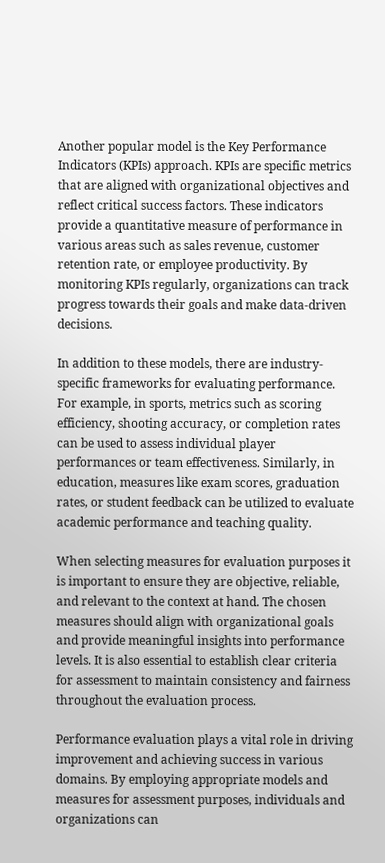Another popular model is the Key Performance Indicators (KPIs) approach. KPIs are specific metrics that are aligned with organizational objectives and reflect critical success factors. These indicators provide a quantitative measure of performance in various areas such as sales revenue, customer retention rate, or employee productivity. By monitoring KPIs regularly, organizations can track progress towards their goals and make data-driven decisions.

In addition to these models, there are industry-specific frameworks for evaluating performance. For example, in sports, metrics such as scoring efficiency, shooting accuracy, or completion rates can be used to assess individual player performances or team effectiveness. Similarly, in education, measures like exam scores, graduation rates, or student feedback can be utilized to evaluate academic performance and teaching quality.

When selecting measures for evaluation purposes it is important to ensure they are objective, reliable, and relevant to the context at hand. The chosen measures should align with organizational goals and provide meaningful insights into performance levels. It is also essential to establish clear criteria for assessment to maintain consistency and fairness throughout the evaluation process.

Performance evaluation plays a vital role in driving improvement and achieving success in various domains. By employing appropriate models and measures for assessment purposes, individuals and organizations can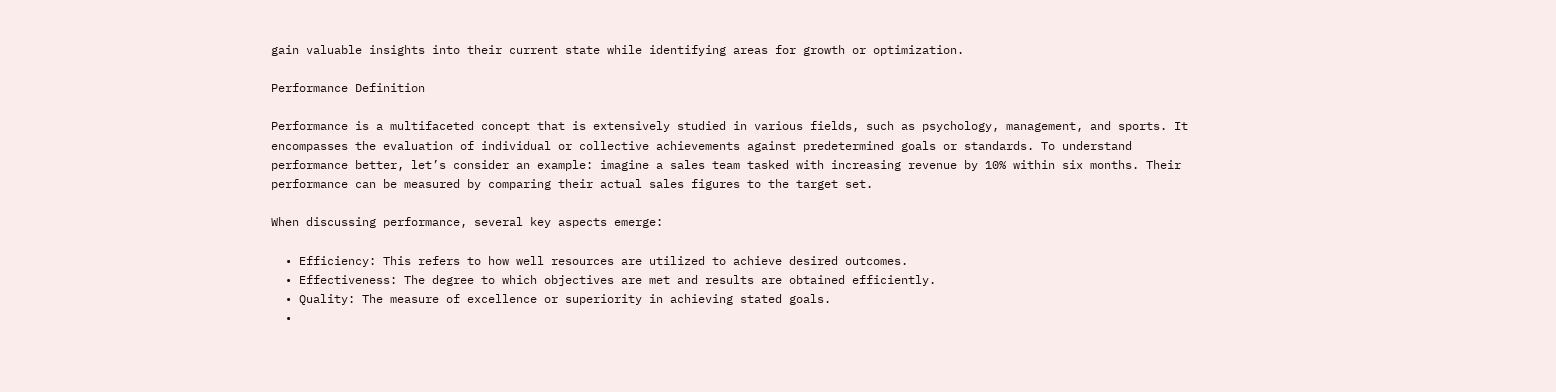gain valuable insights into their current state while identifying areas for growth or optimization.

Performance Definition

Performance is a multifaceted concept that is extensively studied in various fields, such as psychology, management, and sports. It encompasses the evaluation of individual or collective achievements against predetermined goals or standards. To understand performance better, let’s consider an example: imagine a sales team tasked with increasing revenue by 10% within six months. Their performance can be measured by comparing their actual sales figures to the target set.

When discussing performance, several key aspects emerge:

  • Efficiency: This refers to how well resources are utilized to achieve desired outcomes.
  • Effectiveness: The degree to which objectives are met and results are obtained efficiently.
  • Quality: The measure of excellence or superiority in achieving stated goals.
  •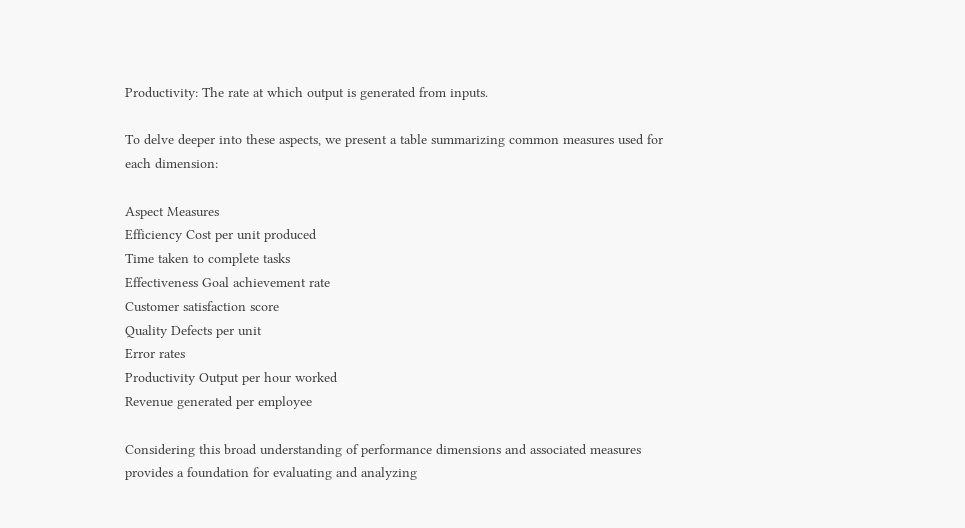Productivity: The rate at which output is generated from inputs.

To delve deeper into these aspects, we present a table summarizing common measures used for each dimension:

Aspect Measures
Efficiency Cost per unit produced
Time taken to complete tasks
Effectiveness Goal achievement rate
Customer satisfaction score
Quality Defects per unit
Error rates
Productivity Output per hour worked
Revenue generated per employee

Considering this broad understanding of performance dimensions and associated measures provides a foundation for evaluating and analyzing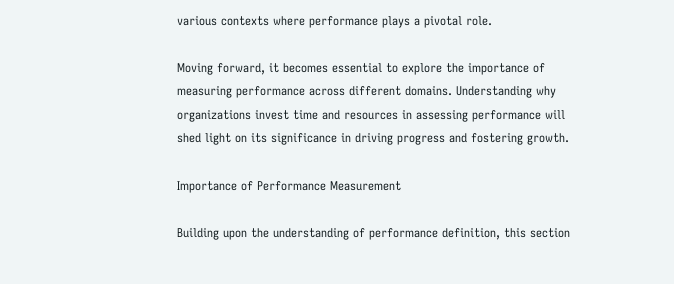various contexts where performance plays a pivotal role.

Moving forward, it becomes essential to explore the importance of measuring performance across different domains. Understanding why organizations invest time and resources in assessing performance will shed light on its significance in driving progress and fostering growth.

Importance of Performance Measurement

Building upon the understanding of performance definition, this section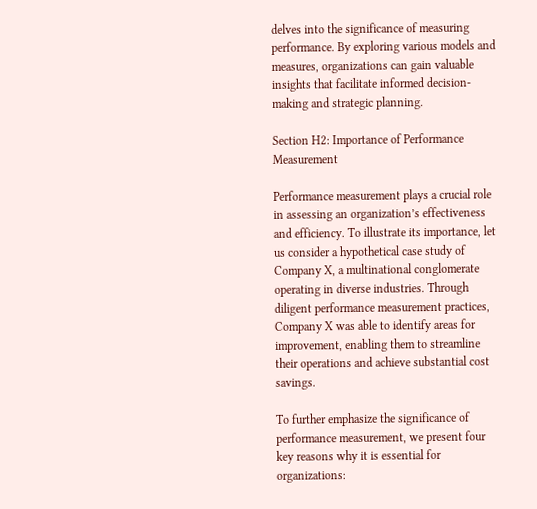delves into the significance of measuring performance. By exploring various models and measures, organizations can gain valuable insights that facilitate informed decision-making and strategic planning.

Section H2: Importance of Performance Measurement

Performance measurement plays a crucial role in assessing an organization’s effectiveness and efficiency. To illustrate its importance, let us consider a hypothetical case study of Company X, a multinational conglomerate operating in diverse industries. Through diligent performance measurement practices, Company X was able to identify areas for improvement, enabling them to streamline their operations and achieve substantial cost savings.

To further emphasize the significance of performance measurement, we present four key reasons why it is essential for organizations: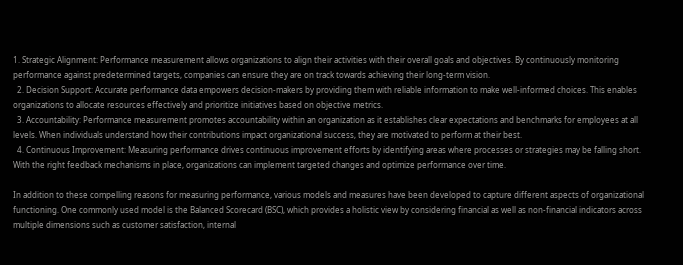1. Strategic Alignment: Performance measurement allows organizations to align their activities with their overall goals and objectives. By continuously monitoring performance against predetermined targets, companies can ensure they are on track towards achieving their long-term vision.
  2. Decision Support: Accurate performance data empowers decision-makers by providing them with reliable information to make well-informed choices. This enables organizations to allocate resources effectively and prioritize initiatives based on objective metrics.
  3. Accountability: Performance measurement promotes accountability within an organization as it establishes clear expectations and benchmarks for employees at all levels. When individuals understand how their contributions impact organizational success, they are motivated to perform at their best.
  4. Continuous Improvement: Measuring performance drives continuous improvement efforts by identifying areas where processes or strategies may be falling short. With the right feedback mechanisms in place, organizations can implement targeted changes and optimize performance over time.

In addition to these compelling reasons for measuring performance, various models and measures have been developed to capture different aspects of organizational functioning. One commonly used model is the Balanced Scorecard (BSC), which provides a holistic view by considering financial as well as non-financial indicators across multiple dimensions such as customer satisfaction, internal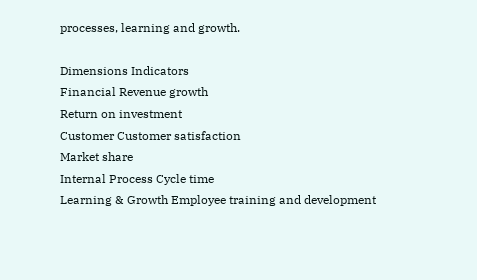processes, learning and growth.

Dimensions Indicators
Financial Revenue growth
Return on investment
Customer Customer satisfaction
Market share
Internal Process Cycle time
Learning & Growth Employee training and development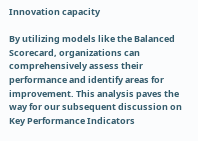Innovation capacity

By utilizing models like the Balanced Scorecard, organizations can comprehensively assess their performance and identify areas for improvement. This analysis paves the way for our subsequent discussion on Key Performance Indicators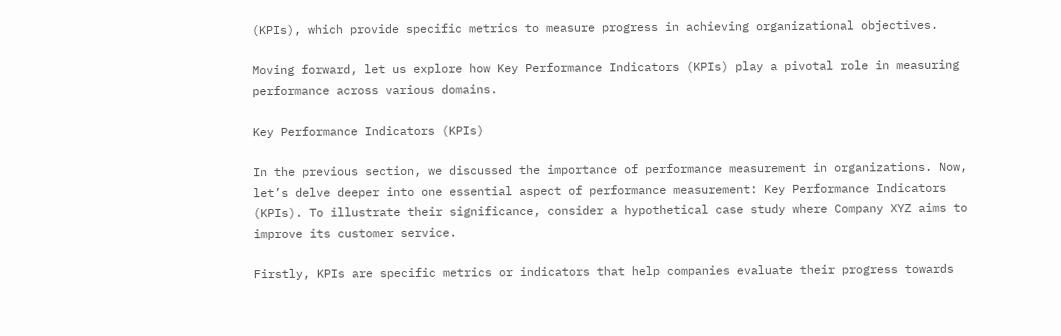(KPIs), which provide specific metrics to measure progress in achieving organizational objectives.

Moving forward, let us explore how Key Performance Indicators (KPIs) play a pivotal role in measuring performance across various domains.

Key Performance Indicators (KPIs)

In the previous section, we discussed the importance of performance measurement in organizations. Now, let’s delve deeper into one essential aspect of performance measurement: Key Performance Indicators (KPIs). To illustrate their significance, consider a hypothetical case study where Company XYZ aims to improve its customer service.

Firstly, KPIs are specific metrics or indicators that help companies evaluate their progress towards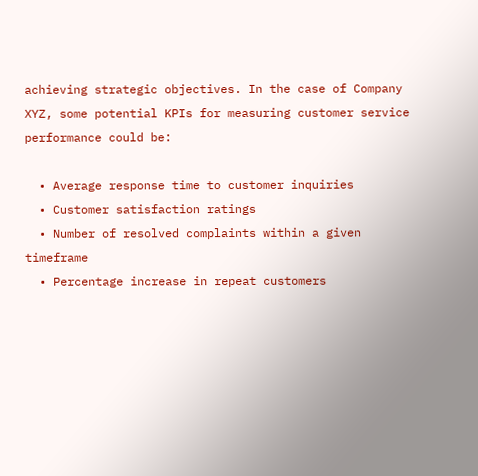achieving strategic objectives. In the case of Company XYZ, some potential KPIs for measuring customer service performance could be:

  • Average response time to customer inquiries
  • Customer satisfaction ratings
  • Number of resolved complaints within a given timeframe
  • Percentage increase in repeat customers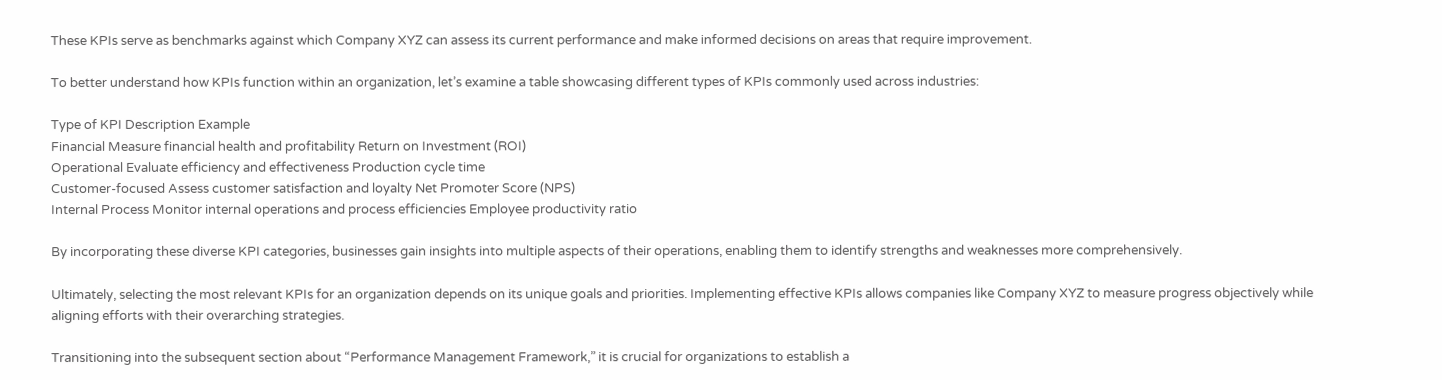These KPIs serve as benchmarks against which Company XYZ can assess its current performance and make informed decisions on areas that require improvement.

To better understand how KPIs function within an organization, let’s examine a table showcasing different types of KPIs commonly used across industries:

Type of KPI Description Example
Financial Measure financial health and profitability Return on Investment (ROI)
Operational Evaluate efficiency and effectiveness Production cycle time
Customer-focused Assess customer satisfaction and loyalty Net Promoter Score (NPS)
Internal Process Monitor internal operations and process efficiencies Employee productivity ratio

By incorporating these diverse KPI categories, businesses gain insights into multiple aspects of their operations, enabling them to identify strengths and weaknesses more comprehensively.

Ultimately, selecting the most relevant KPIs for an organization depends on its unique goals and priorities. Implementing effective KPIs allows companies like Company XYZ to measure progress objectively while aligning efforts with their overarching strategies.

Transitioning into the subsequent section about “Performance Management Framework,” it is crucial for organizations to establish a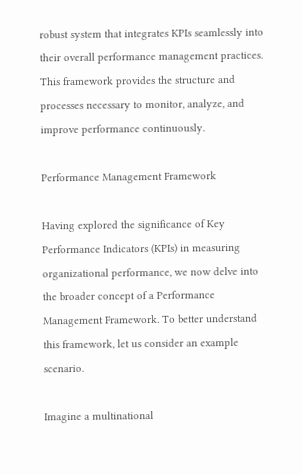robust system that integrates KPIs seamlessly into their overall performance management practices. This framework provides the structure and processes necessary to monitor, analyze, and improve performance continuously.

Performance Management Framework

Having explored the significance of Key Performance Indicators (KPIs) in measuring organizational performance, we now delve into the broader concept of a Performance Management Framework. To better understand this framework, let us consider an example scenario.

Imagine a multinational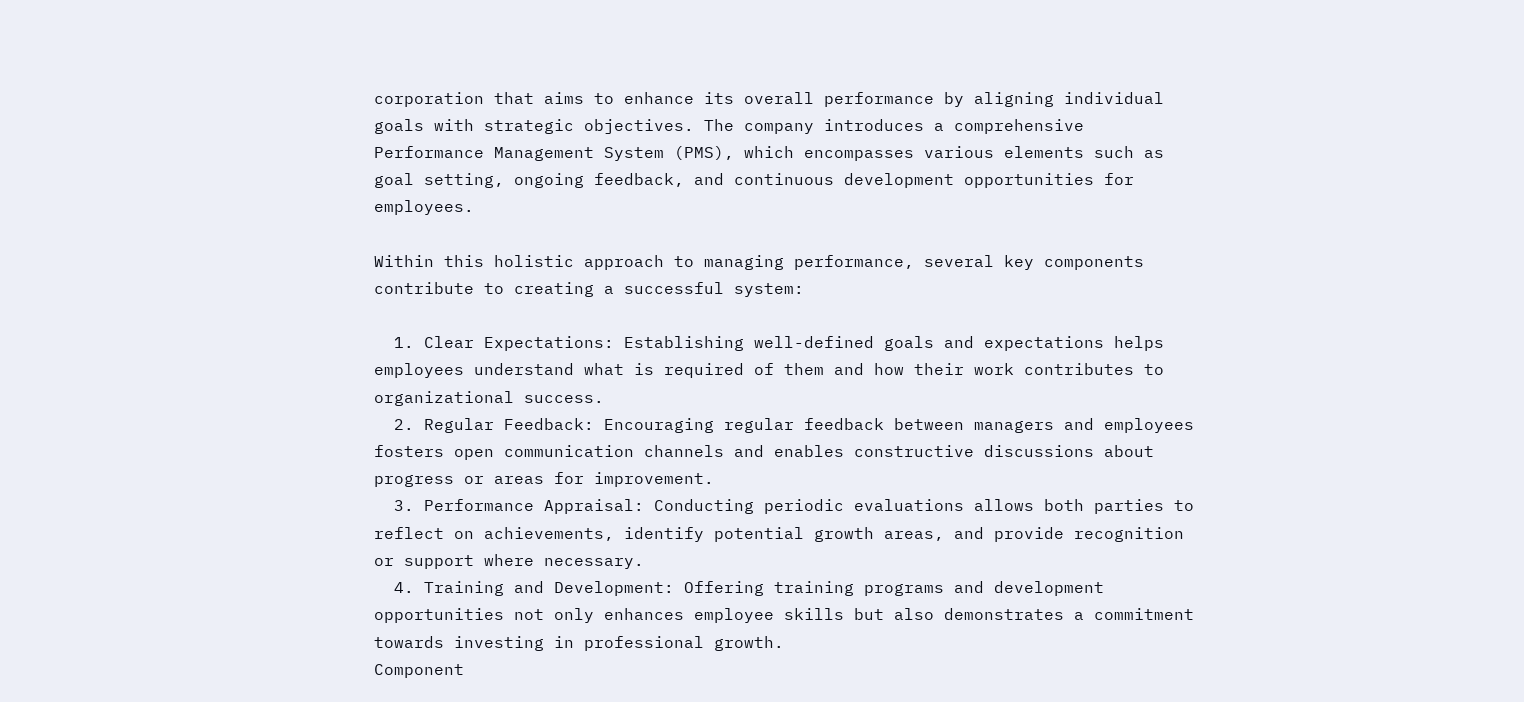corporation that aims to enhance its overall performance by aligning individual goals with strategic objectives. The company introduces a comprehensive Performance Management System (PMS), which encompasses various elements such as goal setting, ongoing feedback, and continuous development opportunities for employees.

Within this holistic approach to managing performance, several key components contribute to creating a successful system:

  1. Clear Expectations: Establishing well-defined goals and expectations helps employees understand what is required of them and how their work contributes to organizational success.
  2. Regular Feedback: Encouraging regular feedback between managers and employees fosters open communication channels and enables constructive discussions about progress or areas for improvement.
  3. Performance Appraisal: Conducting periodic evaluations allows both parties to reflect on achievements, identify potential growth areas, and provide recognition or support where necessary.
  4. Training and Development: Offering training programs and development opportunities not only enhances employee skills but also demonstrates a commitment towards investing in professional growth.
Component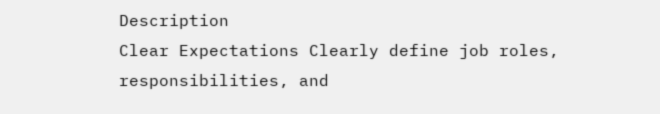Description
Clear Expectations Clearly define job roles, responsibilities, and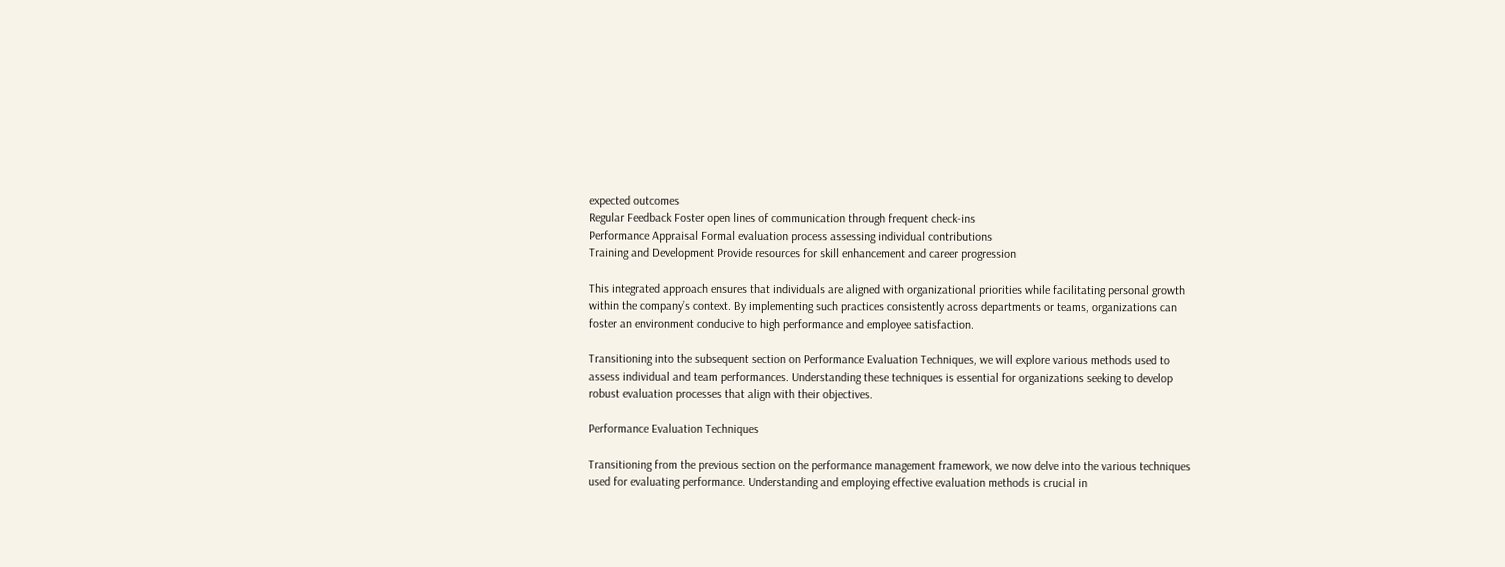expected outcomes
Regular Feedback Foster open lines of communication through frequent check-ins
Performance Appraisal Formal evaluation process assessing individual contributions
Training and Development Provide resources for skill enhancement and career progression

This integrated approach ensures that individuals are aligned with organizational priorities while facilitating personal growth within the company’s context. By implementing such practices consistently across departments or teams, organizations can foster an environment conducive to high performance and employee satisfaction.

Transitioning into the subsequent section on Performance Evaluation Techniques, we will explore various methods used to assess individual and team performances. Understanding these techniques is essential for organizations seeking to develop robust evaluation processes that align with their objectives.

Performance Evaluation Techniques

Transitioning from the previous section on the performance management framework, we now delve into the various techniques used for evaluating performance. Understanding and employing effective evaluation methods is crucial in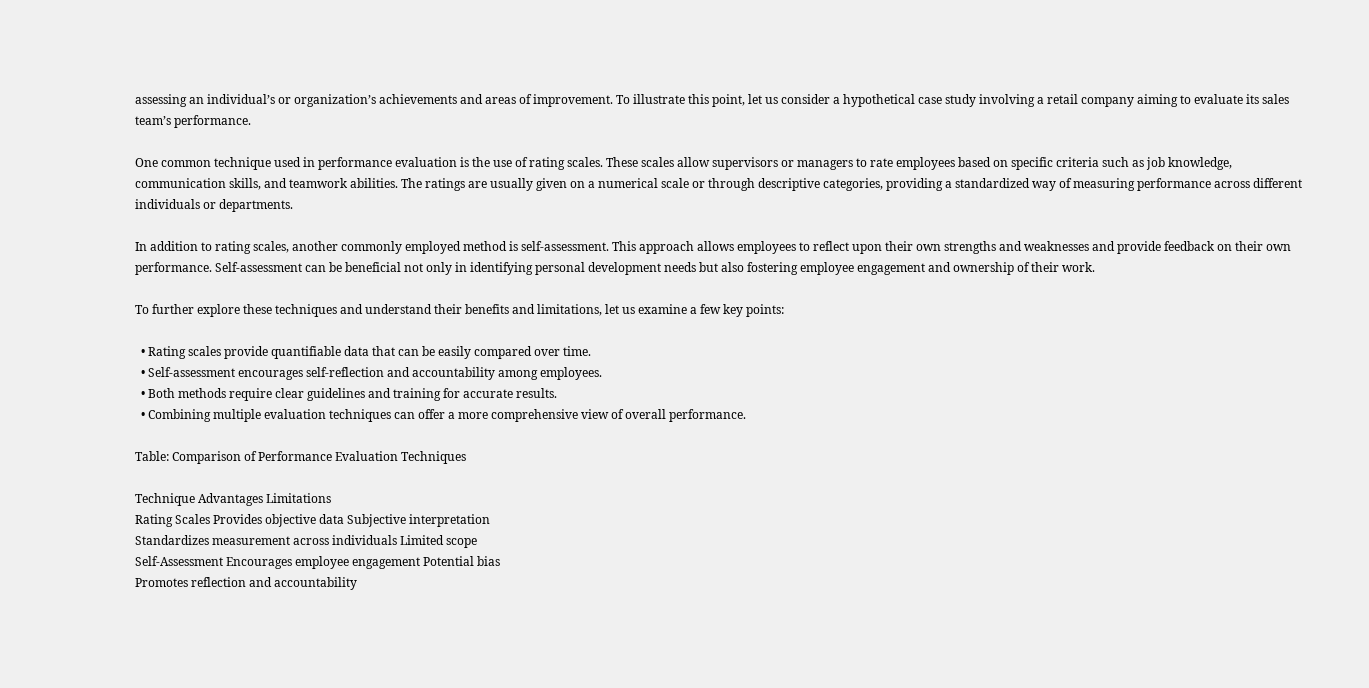assessing an individual’s or organization’s achievements and areas of improvement. To illustrate this point, let us consider a hypothetical case study involving a retail company aiming to evaluate its sales team’s performance.

One common technique used in performance evaluation is the use of rating scales. These scales allow supervisors or managers to rate employees based on specific criteria such as job knowledge, communication skills, and teamwork abilities. The ratings are usually given on a numerical scale or through descriptive categories, providing a standardized way of measuring performance across different individuals or departments.

In addition to rating scales, another commonly employed method is self-assessment. This approach allows employees to reflect upon their own strengths and weaknesses and provide feedback on their own performance. Self-assessment can be beneficial not only in identifying personal development needs but also fostering employee engagement and ownership of their work.

To further explore these techniques and understand their benefits and limitations, let us examine a few key points:

  • Rating scales provide quantifiable data that can be easily compared over time.
  • Self-assessment encourages self-reflection and accountability among employees.
  • Both methods require clear guidelines and training for accurate results.
  • Combining multiple evaluation techniques can offer a more comprehensive view of overall performance.

Table: Comparison of Performance Evaluation Techniques

Technique Advantages Limitations
Rating Scales Provides objective data Subjective interpretation
Standardizes measurement across individuals Limited scope
Self-Assessment Encourages employee engagement Potential bias
Promotes reflection and accountability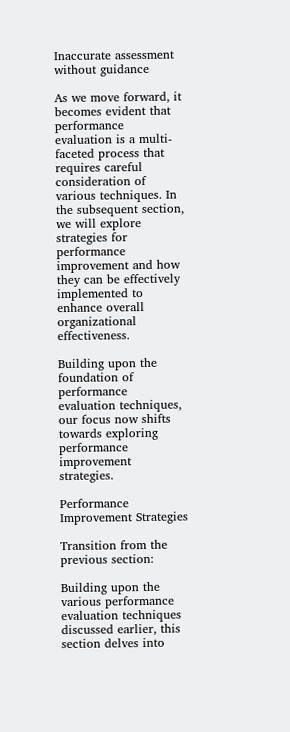Inaccurate assessment without guidance

As we move forward, it becomes evident that performance evaluation is a multi-faceted process that requires careful consideration of various techniques. In the subsequent section, we will explore strategies for performance improvement and how they can be effectively implemented to enhance overall organizational effectiveness.

Building upon the foundation of performance evaluation techniques, our focus now shifts towards exploring performance improvement strategies.

Performance Improvement Strategies

Transition from the previous section:

Building upon the various performance evaluation techniques discussed earlier, this section delves into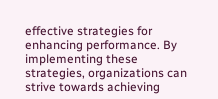effective strategies for enhancing performance. By implementing these strategies, organizations can strive towards achieving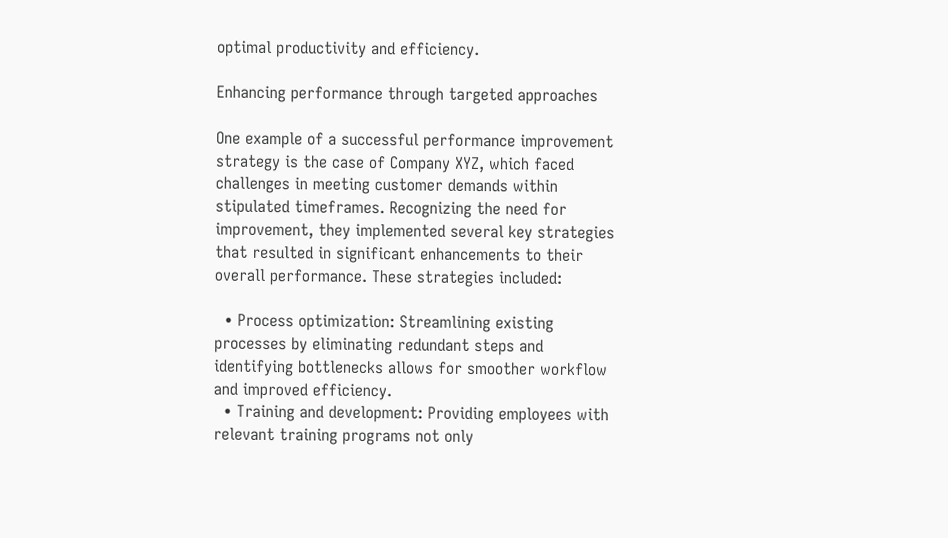optimal productivity and efficiency.

Enhancing performance through targeted approaches

One example of a successful performance improvement strategy is the case of Company XYZ, which faced challenges in meeting customer demands within stipulated timeframes. Recognizing the need for improvement, they implemented several key strategies that resulted in significant enhancements to their overall performance. These strategies included:

  • Process optimization: Streamlining existing processes by eliminating redundant steps and identifying bottlenecks allows for smoother workflow and improved efficiency.
  • Training and development: Providing employees with relevant training programs not only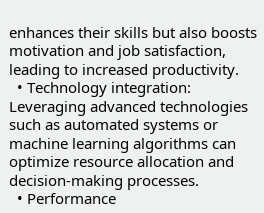enhances their skills but also boosts motivation and job satisfaction, leading to increased productivity.
  • Technology integration: Leveraging advanced technologies such as automated systems or machine learning algorithms can optimize resource allocation and decision-making processes.
  • Performance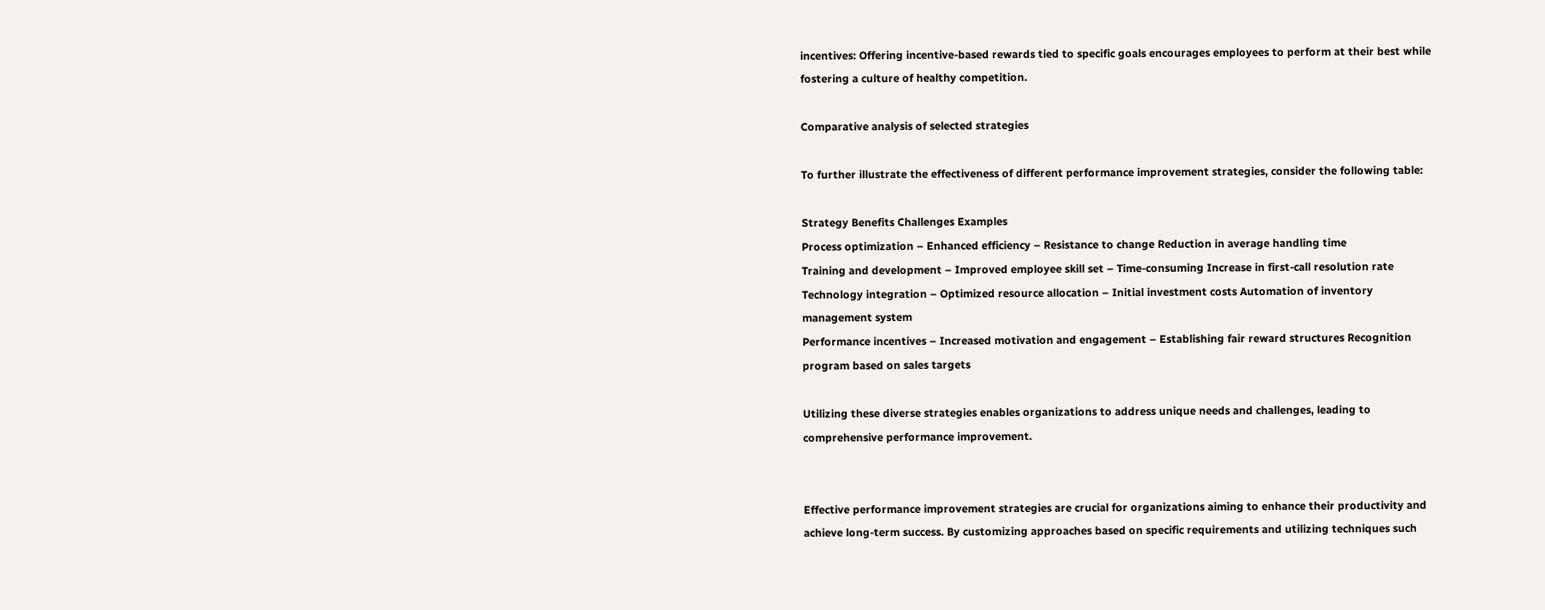incentives: Offering incentive-based rewards tied to specific goals encourages employees to perform at their best while fostering a culture of healthy competition.

Comparative analysis of selected strategies

To further illustrate the effectiveness of different performance improvement strategies, consider the following table:

Strategy Benefits Challenges Examples
Process optimization – Enhanced efficiency – Resistance to change Reduction in average handling time
Training and development – Improved employee skill set – Time-consuming Increase in first-call resolution rate
Technology integration – Optimized resource allocation – Initial investment costs Automation of inventory management system
Performance incentives – Increased motivation and engagement – Establishing fair reward structures Recognition program based on sales targets

Utilizing these diverse strategies enables organizations to address unique needs and challenges, leading to comprehensive performance improvement.


Effective performance improvement strategies are crucial for organizations aiming to enhance their productivity and achieve long-term success. By customizing approaches based on specific requirements and utilizing techniques such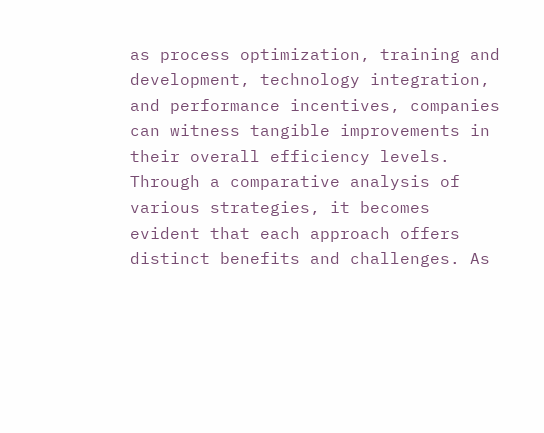as process optimization, training and development, technology integration, and performance incentives, companies can witness tangible improvements in their overall efficiency levels. Through a comparative analysis of various strategies, it becomes evident that each approach offers distinct benefits and challenges. As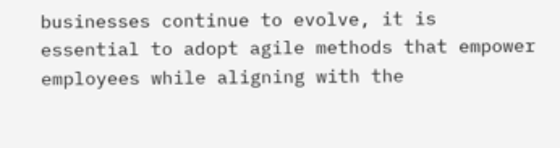businesses continue to evolve, it is essential to adopt agile methods that empower employees while aligning with the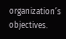organization’s objectives.